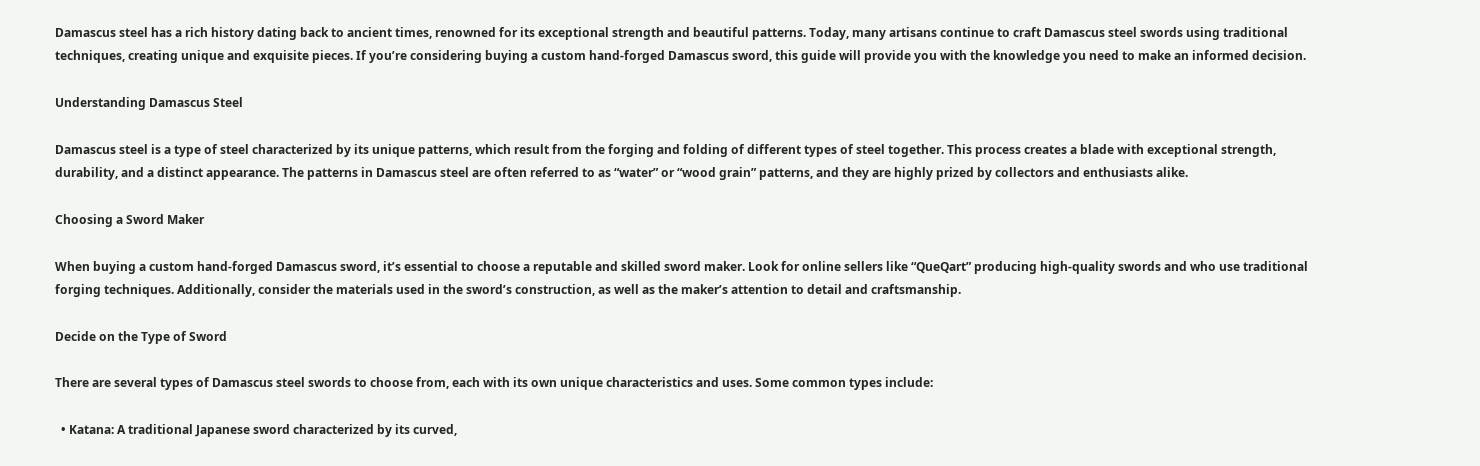Damascus steel has a rich history dating back to ancient times, renowned for its exceptional strength and beautiful patterns. Today, many artisans continue to craft Damascus steel swords using traditional techniques, creating unique and exquisite pieces. If you’re considering buying a custom hand-forged Damascus sword, this guide will provide you with the knowledge you need to make an informed decision.

Understanding Damascus Steel

Damascus steel is a type of steel characterized by its unique patterns, which result from the forging and folding of different types of steel together. This process creates a blade with exceptional strength, durability, and a distinct appearance. The patterns in Damascus steel are often referred to as “water” or “wood grain” patterns, and they are highly prized by collectors and enthusiasts alike.

Choosing a Sword Maker

When buying a custom hand-forged Damascus sword, it’s essential to choose a reputable and skilled sword maker. Look for online sellers like “QueQart” producing high-quality swords and who use traditional forging techniques. Additionally, consider the materials used in the sword’s construction, as well as the maker’s attention to detail and craftsmanship.

Decide on the Type of Sword

There are several types of Damascus steel swords to choose from, each with its own unique characteristics and uses. Some common types include:

  • Katana: A traditional Japanese sword characterized by its curved,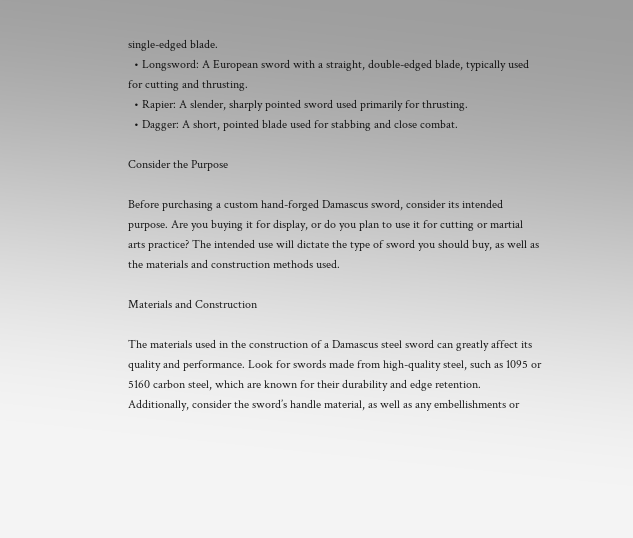single-edged blade.
  • Longsword: A European sword with a straight, double-edged blade, typically used for cutting and thrusting.
  • Rapier: A slender, sharply pointed sword used primarily for thrusting.
  • Dagger: A short, pointed blade used for stabbing and close combat.

Consider the Purpose

Before purchasing a custom hand-forged Damascus sword, consider its intended purpose. Are you buying it for display, or do you plan to use it for cutting or martial arts practice? The intended use will dictate the type of sword you should buy, as well as the materials and construction methods used.

Materials and Construction

The materials used in the construction of a Damascus steel sword can greatly affect its quality and performance. Look for swords made from high-quality steel, such as 1095 or 5160 carbon steel, which are known for their durability and edge retention. Additionally, consider the sword’s handle material, as well as any embellishments or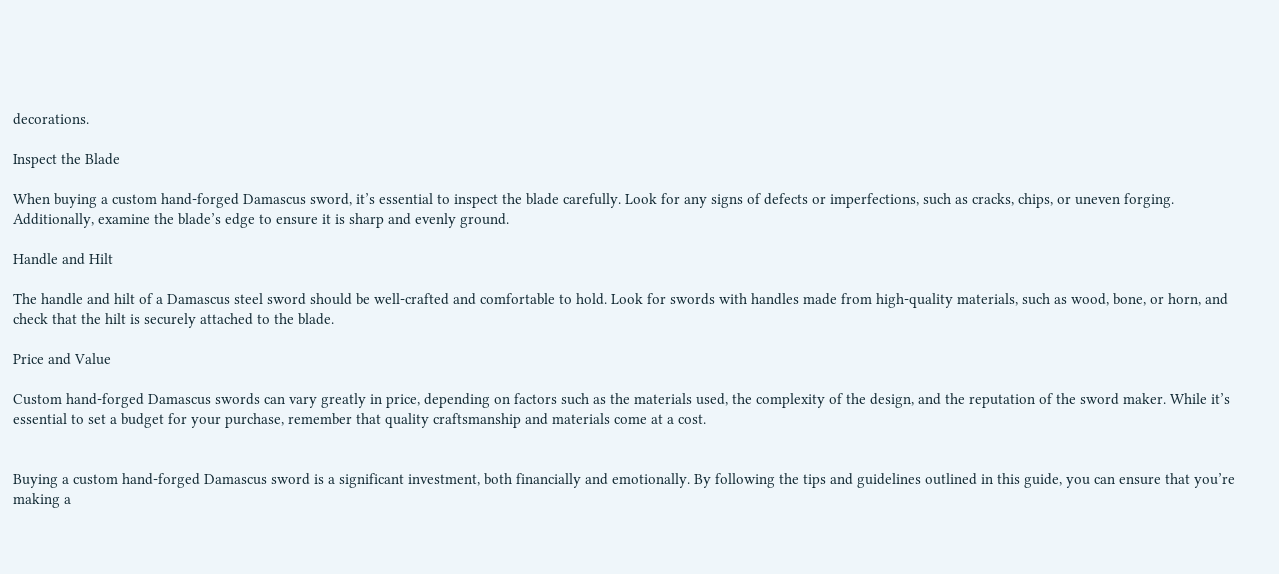decorations.

Inspect the Blade

When buying a custom hand-forged Damascus sword, it’s essential to inspect the blade carefully. Look for any signs of defects or imperfections, such as cracks, chips, or uneven forging. Additionally, examine the blade’s edge to ensure it is sharp and evenly ground.

Handle and Hilt

The handle and hilt of a Damascus steel sword should be well-crafted and comfortable to hold. Look for swords with handles made from high-quality materials, such as wood, bone, or horn, and check that the hilt is securely attached to the blade.

Price and Value

Custom hand-forged Damascus swords can vary greatly in price, depending on factors such as the materials used, the complexity of the design, and the reputation of the sword maker. While it’s essential to set a budget for your purchase, remember that quality craftsmanship and materials come at a cost.


Buying a custom hand-forged Damascus sword is a significant investment, both financially and emotionally. By following the tips and guidelines outlined in this guide, you can ensure that you’re making a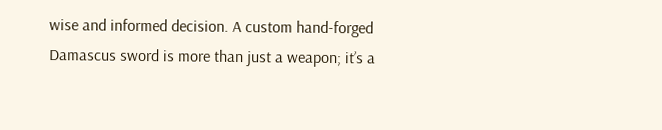wise and informed decision. A custom hand-forged Damascus sword is more than just a weapon; it’s a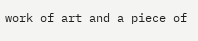work of art and a piece of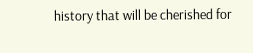history that will be cherished for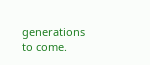generations to come.